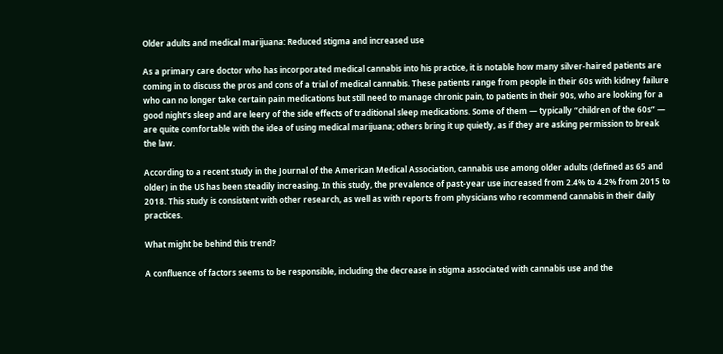Older adults and medical marijuana: Reduced stigma and increased use

As a primary care doctor who has incorporated medical cannabis into his practice, it is notable how many silver-haired patients are coming in to discuss the pros and cons of a trial of medical cannabis. These patients range from people in their 60s with kidney failure who can no longer take certain pain medications but still need to manage chronic pain, to patients in their 90s, who are looking for a good night’s sleep and are leery of the side effects of traditional sleep medications. Some of them — typically “children of the 60s” — are quite comfortable with the idea of using medical marijuana; others bring it up quietly, as if they are asking permission to break the law.

According to a recent study in the Journal of the American Medical Association, cannabis use among older adults (defined as 65 and older) in the US has been steadily increasing. In this study, the prevalence of past-year use increased from 2.4% to 4.2% from 2015 to 2018. This study is consistent with other research, as well as with reports from physicians who recommend cannabis in their daily practices.

What might be behind this trend?

A confluence of factors seems to be responsible, including the decrease in stigma associated with cannabis use and the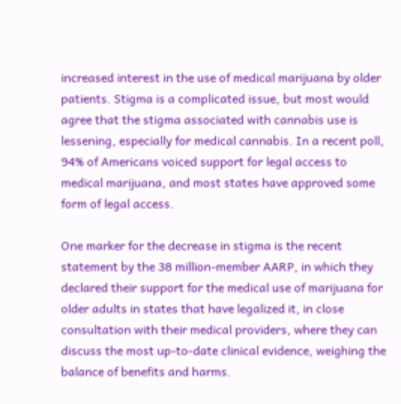increased interest in the use of medical marijuana by older patients. Stigma is a complicated issue, but most would agree that the stigma associated with cannabis use is lessening, especially for medical cannabis. In a recent poll, 94% of Americans voiced support for legal access to medical marijuana, and most states have approved some form of legal access.

One marker for the decrease in stigma is the recent statement by the 38 million-member AARP, in which they declared their support for the medical use of marijuana for older adults in states that have legalized it, in close consultation with their medical providers, where they can discuss the most up-to-date clinical evidence, weighing the balance of benefits and harms.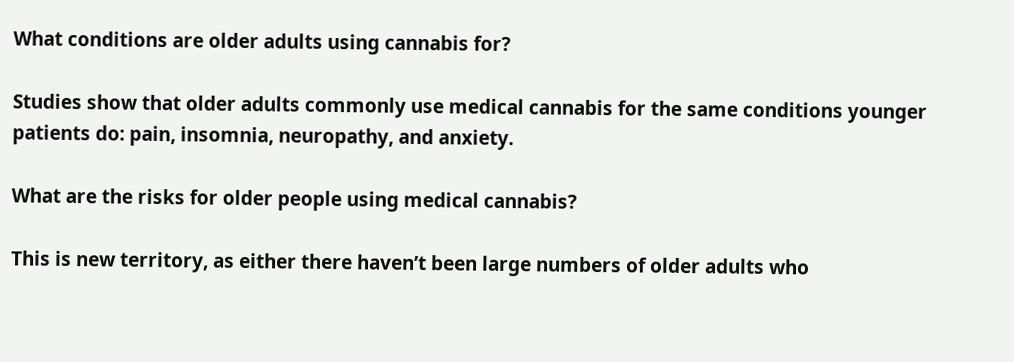What conditions are older adults using cannabis for?

Studies show that older adults commonly use medical cannabis for the same conditions younger patients do: pain, insomnia, neuropathy, and anxiety.

What are the risks for older people using medical cannabis?

This is new territory, as either there haven’t been large numbers of older adults who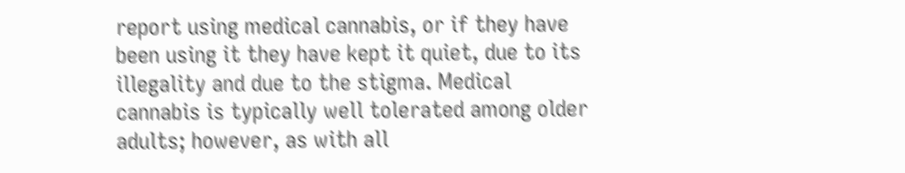report using medical cannabis, or if they have been using it they have kept it quiet, due to its illegality and due to the stigma. Medical cannabis is typically well tolerated among older adults; however, as with all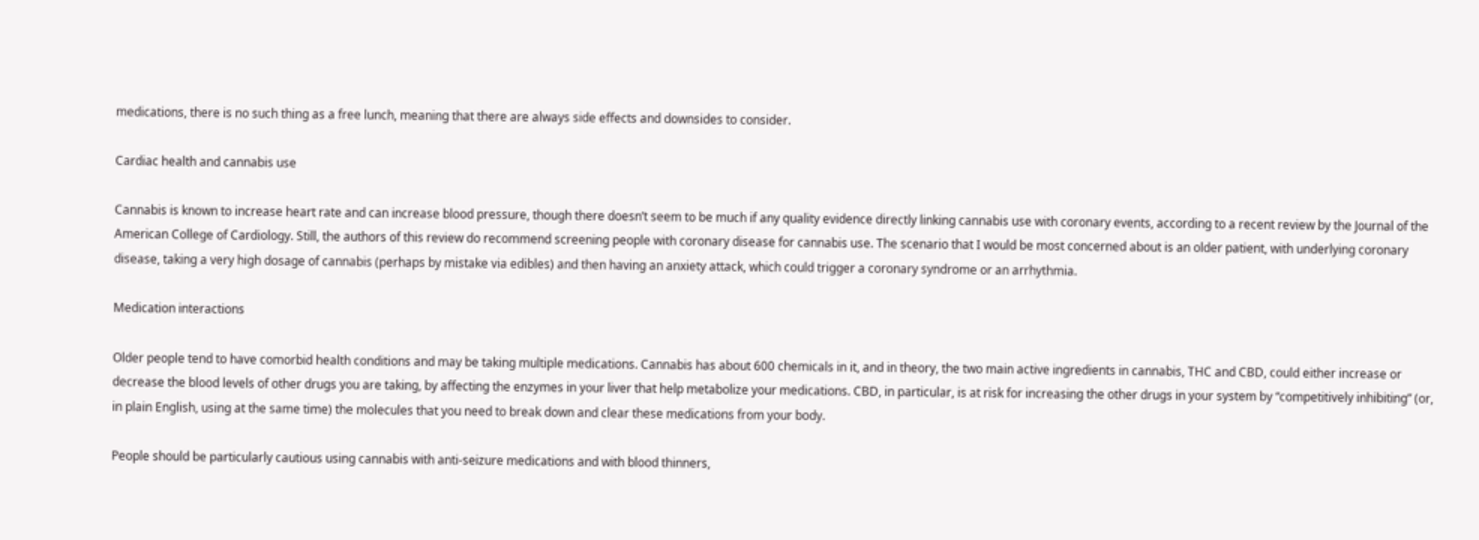medications, there is no such thing as a free lunch, meaning that there are always side effects and downsides to consider.

Cardiac health and cannabis use

Cannabis is known to increase heart rate and can increase blood pressure, though there doesn’t seem to be much if any quality evidence directly linking cannabis use with coronary events, according to a recent review by the Journal of the American College of Cardiology. Still, the authors of this review do recommend screening people with coronary disease for cannabis use. The scenario that I would be most concerned about is an older patient, with underlying coronary disease, taking a very high dosage of cannabis (perhaps by mistake via edibles) and then having an anxiety attack, which could trigger a coronary syndrome or an arrhythmia.

Medication interactions

Older people tend to have comorbid health conditions and may be taking multiple medications. Cannabis has about 600 chemicals in it, and in theory, the two main active ingredients in cannabis, THC and CBD, could either increase or decrease the blood levels of other drugs you are taking, by affecting the enzymes in your liver that help metabolize your medications. CBD, in particular, is at risk for increasing the other drugs in your system by “competitively inhibiting” (or, in plain English, using at the same time) the molecules that you need to break down and clear these medications from your body.

People should be particularly cautious using cannabis with anti-seizure medications and with blood thinners,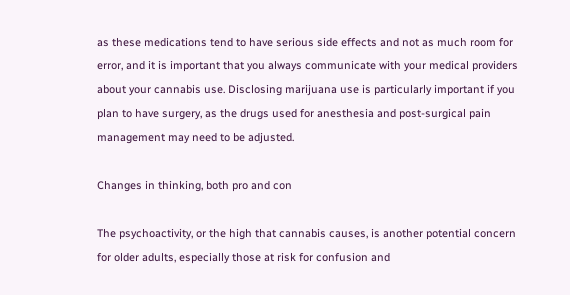as these medications tend to have serious side effects and not as much room for error, and it is important that you always communicate with your medical providers about your cannabis use. Disclosing marijuana use is particularly important if you plan to have surgery, as the drugs used for anesthesia and post-surgical pain management may need to be adjusted.

Changes in thinking, both pro and con

The psychoactivity, or the high that cannabis causes, is another potential concern for older adults, especially those at risk for confusion and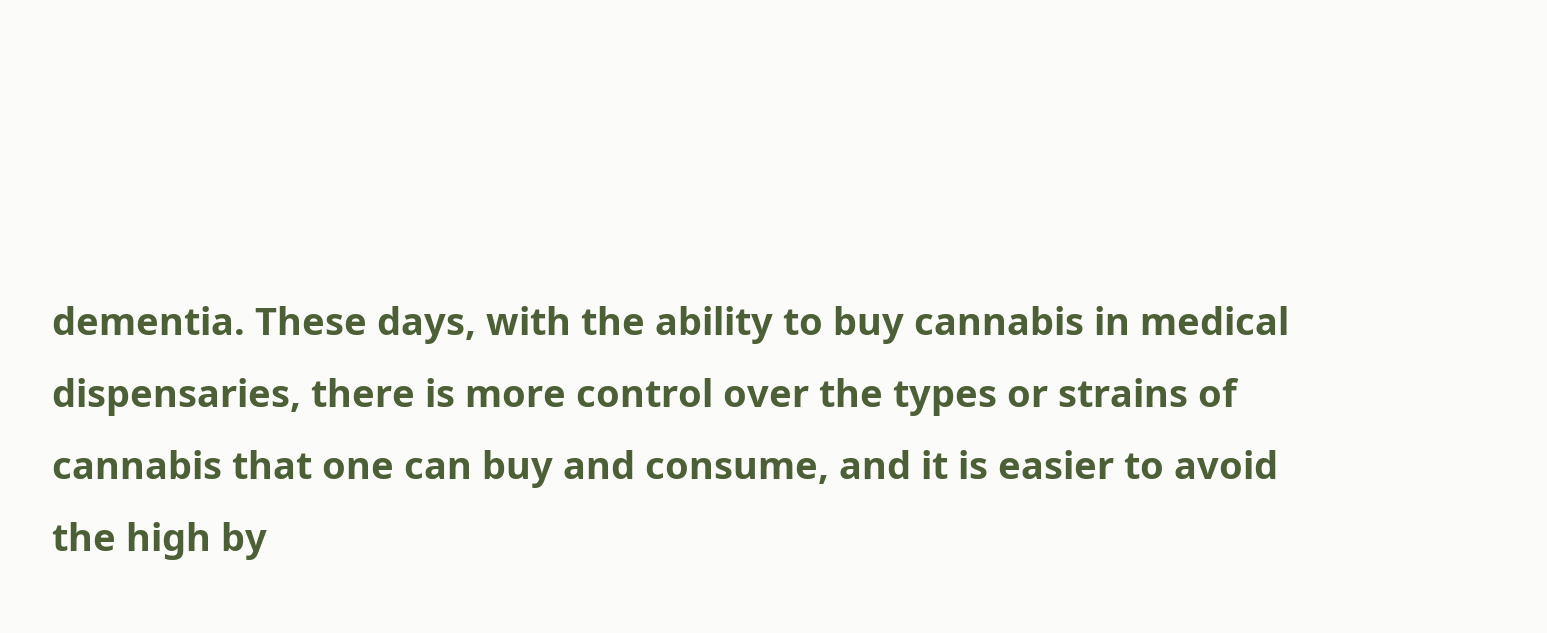dementia. These days, with the ability to buy cannabis in medical dispensaries, there is more control over the types or strains of cannabis that one can buy and consume, and it is easier to avoid the high by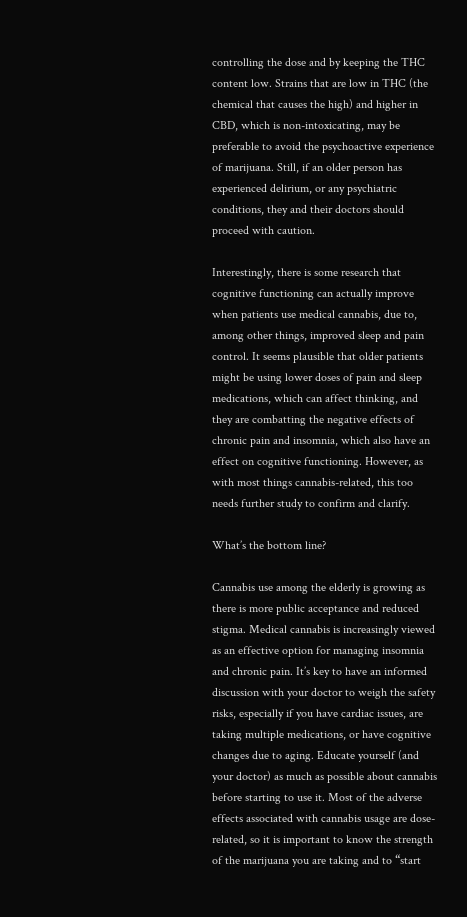controlling the dose and by keeping the THC content low. Strains that are low in THC (the chemical that causes the high) and higher in CBD, which is non-intoxicating, may be preferable to avoid the psychoactive experience of marijuana. Still, if an older person has experienced delirium, or any psychiatric conditions, they and their doctors should proceed with caution.

Interestingly, there is some research that cognitive functioning can actually improve when patients use medical cannabis, due to, among other things, improved sleep and pain control. It seems plausible that older patients might be using lower doses of pain and sleep medications, which can affect thinking, and they are combatting the negative effects of chronic pain and insomnia, which also have an effect on cognitive functioning. However, as with most things cannabis-related, this too needs further study to confirm and clarify.

What’s the bottom line?

Cannabis use among the elderly is growing as there is more public acceptance and reduced stigma. Medical cannabis is increasingly viewed as an effective option for managing insomnia and chronic pain. It’s key to have an informed discussion with your doctor to weigh the safety risks, especially if you have cardiac issues, are taking multiple medications, or have cognitive changes due to aging. Educate yourself (and your doctor) as much as possible about cannabis before starting to use it. Most of the adverse effects associated with cannabis usage are dose-related, so it is important to know the strength of the marijuana you are taking and to “start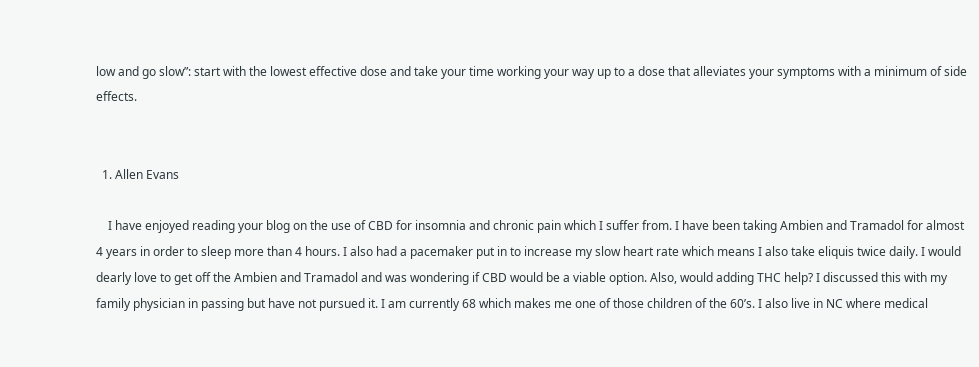low and go slow”: start with the lowest effective dose and take your time working your way up to a dose that alleviates your symptoms with a minimum of side effects.


  1. Allen Evans

    I have enjoyed reading your blog on the use of CBD for insomnia and chronic pain which I suffer from. I have been taking Ambien and Tramadol for almost 4 years in order to sleep more than 4 hours. I also had a pacemaker put in to increase my slow heart rate which means I also take eliquis twice daily. I would dearly love to get off the Ambien and Tramadol and was wondering if CBD would be a viable option. Also, would adding THC help? I discussed this with my family physician in passing but have not pursued it. I am currently 68 which makes me one of those children of the 60’s. I also live in NC where medical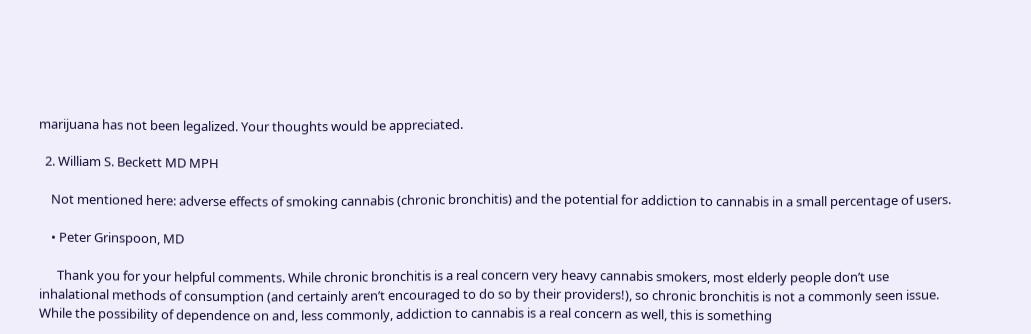marijuana has not been legalized. Your thoughts would be appreciated.

  2. William S. Beckett MD MPH

    Not mentioned here: adverse effects of smoking cannabis (chronic bronchitis) and the potential for addiction to cannabis in a small percentage of users.

    • Peter Grinspoon, MD

      Thank you for your helpful comments. While chronic bronchitis is a real concern very heavy cannabis smokers, most elderly people don’t use inhalational methods of consumption (and certainly aren’t encouraged to do so by their providers!), so chronic bronchitis is not a commonly seen issue. While the possibility of dependence on and, less commonly, addiction to cannabis is a real concern as well, this is something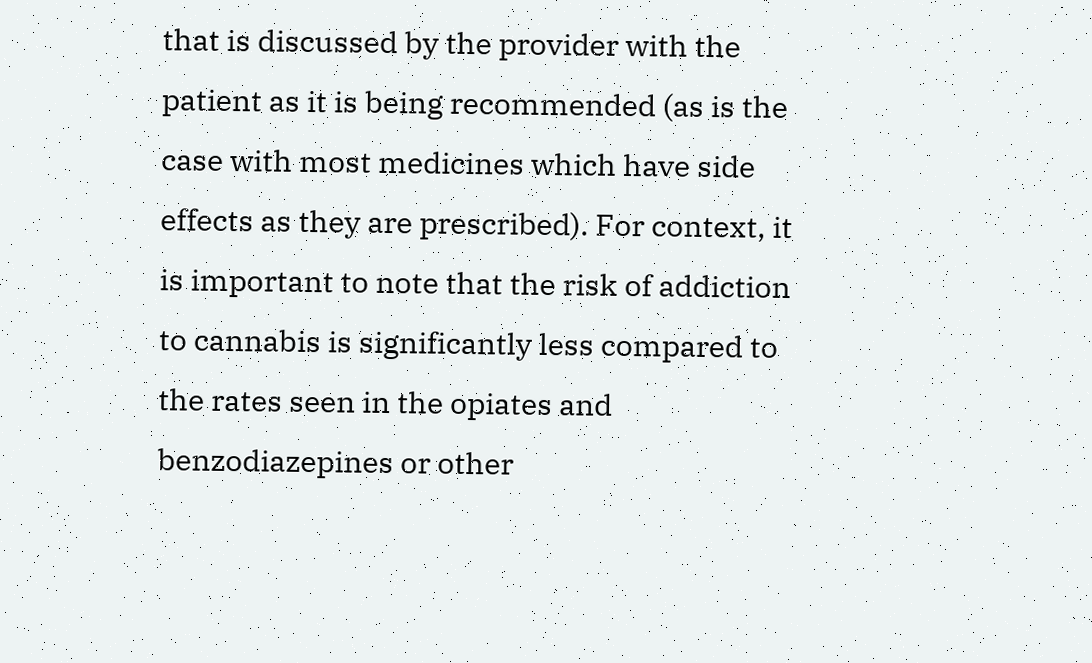that is discussed by the provider with the patient as it is being recommended (as is the case with most medicines which have side effects as they are prescribed). For context, it is important to note that the risk of addiction to cannabis is significantly less compared to the rates seen in the opiates and benzodiazepines or other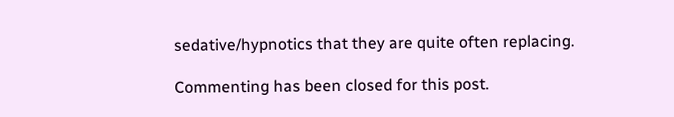sedative/hypnotics that they are quite often replacing.

Commenting has been closed for this post.